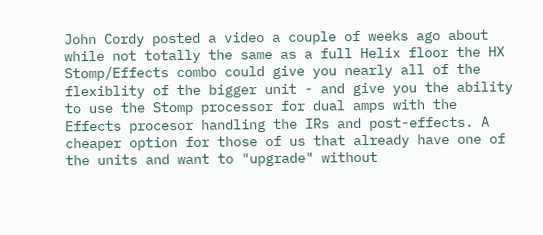John Cordy posted a video a couple of weeks ago about while not totally the same as a full Helix floor the HX Stomp/Effects combo could give you nearly all of the flexiblity of the bigger unit - and give you the ability to use the Stomp processor for dual amps with the Effects procesor handling the IRs and post-effects. A cheaper option for those of us that already have one of the units and want to "upgrade" without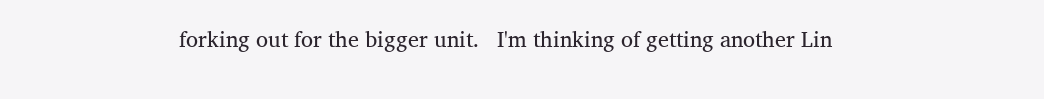forking out for the bigger unit.   I'm thinking of getting another Lin